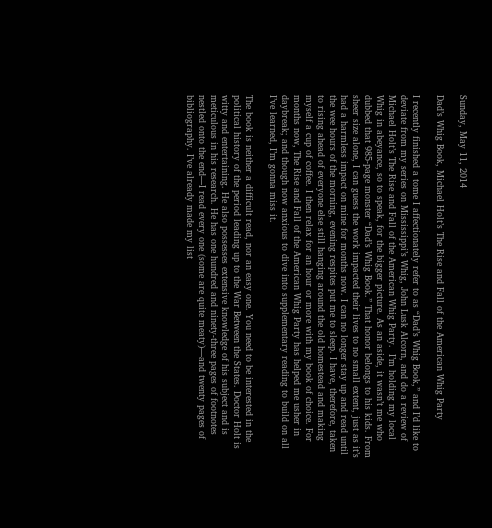Sunday, May 11, 2014

Dad’s Whig Book, Michael Holt’s The Rise and Fall of the American Whig Party

I recently finished a tome I affectionately refer to as “Dad’s Whig Book,” and I’d like to deviate from my series on Mississippi’s Whig, John Lusk Alcorn, and do a review of Michael Holt’s The Rise and Fall of the American Whig Party.  I’m holding my local Whig in abeyance, so to speak, for the bigger picture. As an aside, it wasn’t me who dubbed that 985-page monster “Dad’s Whig Book.” That honor belongs to his kids. From sheer size alone, I can guess the work impacted their lives to no small extent, just as it’s had a harmless impact on mine for months now. I can no longer stay up and read until the wee hours of the morning, evening respites put me to sleep. I have, therefore, taken to rising ahead of everyone else still hanging around the old homestead and making myself a cup of coffee. I then relax for an hour or more with my book of choice. For months now, The Rise and Fall of the American Whig Party has helped me usher in daybreak; and though now anxious to dive into supplementary reading to build on all I’ve learned, I’m gonna miss it.

The book is neither a difficult read, nor an easy one. You need to be interested in the political history of the period leading up to the War Between the States. Doctor Holt is witty and entertaining. He also possesses extensive knowledge of his subject and is meticulous in his research. He has one hundred and ninety-three pages of footnotes nestled onto the end—I read every one (some are quite meaty)—and twenty pages of bibliography. I’ve already made my list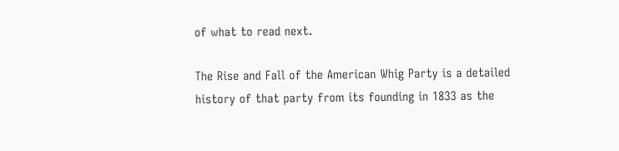of what to read next.

The Rise and Fall of the American Whig Party is a detailed history of that party from its founding in 1833 as the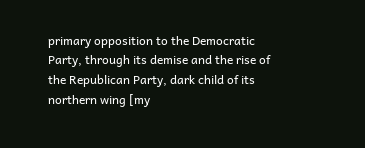primary opposition to the Democratic Party, through its demise and the rise of the Republican Party, dark child of its northern wing [my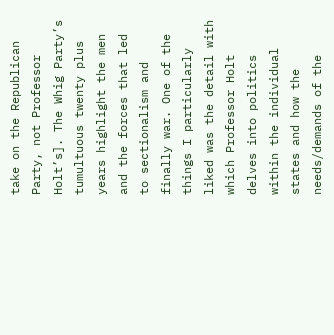take on the Republican Party, not Professor Holt’s]. The Whig Party’s tumultuous twenty plus years highlight the men and the forces that led to sectionalism and finally war. One of the things I particularly liked was the detail with which Professor Holt delves into politics within the individual states and how the needs/demands of the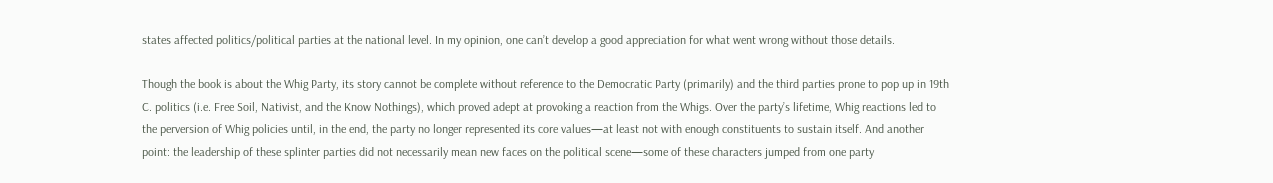states affected politics/political parties at the national level. In my opinion, one can’t develop a good appreciation for what went wrong without those details.

Though the book is about the Whig Party, its story cannot be complete without reference to the Democratic Party (primarily) and the third parties prone to pop up in 19th C. politics (i.e. Free Soil, Nativist, and the Know Nothings), which proved adept at provoking a reaction from the Whigs. Over the party’s lifetime, Whig reactions led to the perversion of Whig policies until, in the end, the party no longer represented its core values—at least not with enough constituents to sustain itself. And another point: the leadership of these splinter parties did not necessarily mean new faces on the political scene—some of these characters jumped from one party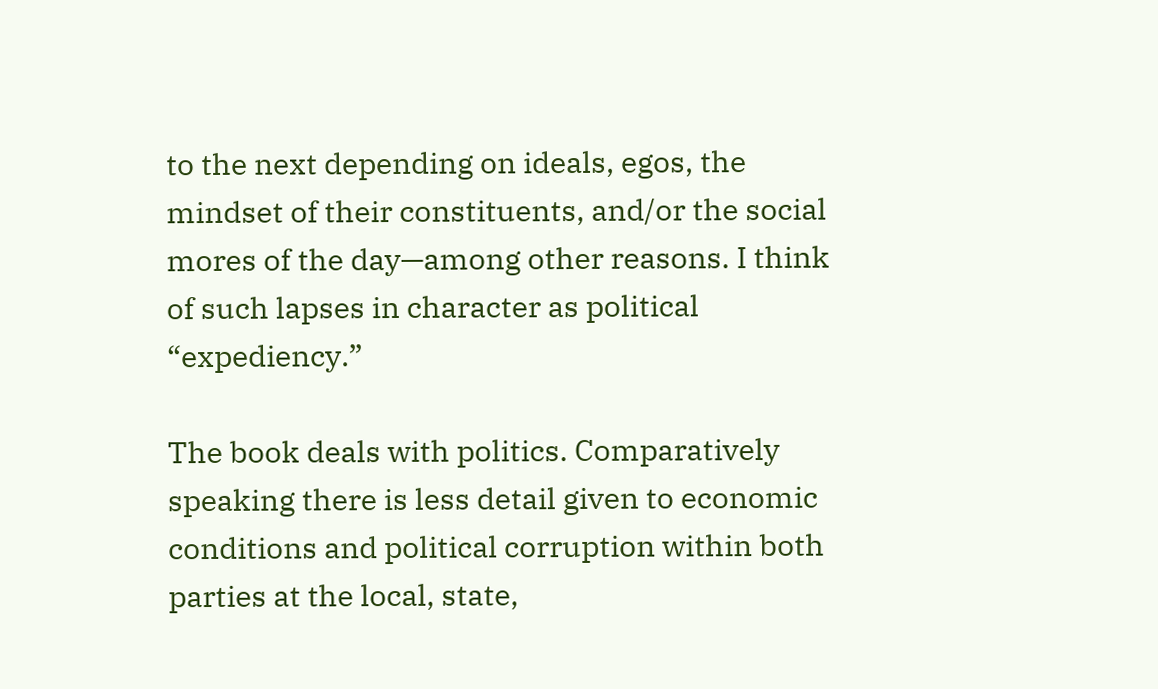to the next depending on ideals, egos, the mindset of their constituents, and/or the social mores of the day—among other reasons. I think of such lapses in character as political “expediency.”

The book deals with politics. Comparatively speaking there is less detail given to economic conditions and political corruption within both parties at the local, state,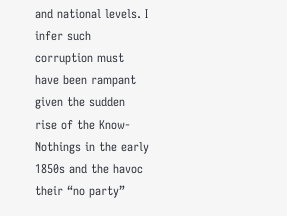and national levels. I infer such corruption must have been rampant given the sudden rise of the Know-Nothings in the early 1850s and the havoc their “no party”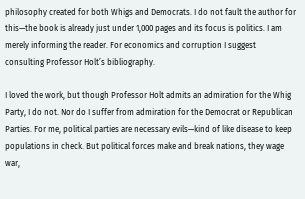philosophy created for both Whigs and Democrats. I do not fault the author for this—the book is already just under 1,000 pages and its focus is politics. I am merely informing the reader. For economics and corruption I suggest consulting Professor Holt’s bibliography.

I loved the work, but though Professor Holt admits an admiration for the Whig Party, I do not. Nor do I suffer from admiration for the Democrat or Republican Parties. For me, political parties are necessary evils—kind of like disease to keep populations in check. But political forces make and break nations, they wage war,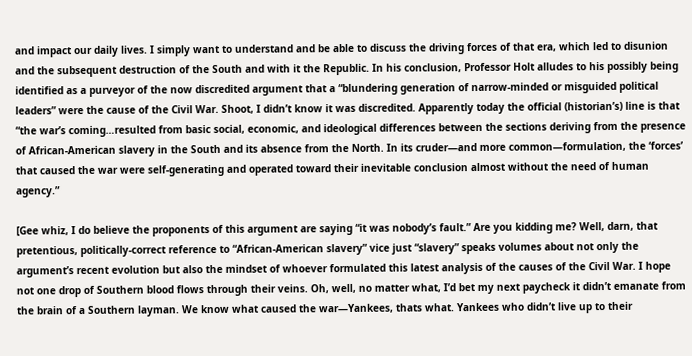and impact our daily lives. I simply want to understand and be able to discuss the driving forces of that era, which led to disunion and the subsequent destruction of the South and with it the Republic. In his conclusion, Professor Holt alludes to his possibly being identified as a purveyor of the now discredited argument that a “blundering generation of narrow-minded or misguided political leaders” were the cause of the Civil War. Shoot, I didn’t know it was discredited. Apparently today the official (historian’s) line is that “the war’s coming…resulted from basic social, economic, and ideological differences between the sections deriving from the presence of African-American slavery in the South and its absence from the North. In its cruder—and more common—formulation, the ‘forces’ that caused the war were self-generating and operated toward their inevitable conclusion almost without the need of human agency.”

[Gee whiz, I do believe the proponents of this argument are saying “it was nobody’s fault.” Are you kidding me? Well, darn, that pretentious, politically-correct reference to “African-American slavery” vice just “slavery” speaks volumes about not only the argument’s recent evolution but also the mindset of whoever formulated this latest analysis of the causes of the Civil War. I hope not one drop of Southern blood flows through their veins. Oh, well, no matter what, I’d bet my next paycheck it didn’t emanate from the brain of a Southern layman. We know what caused the war—Yankees, thats what. Yankees who didn’t live up to their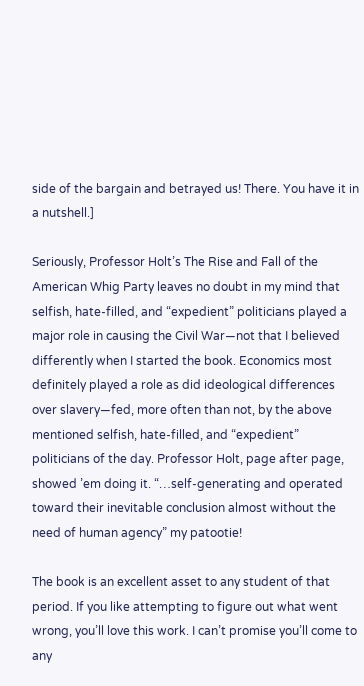side of the bargain and betrayed us! There. You have it in a nutshell.]

Seriously, Professor Holt’s The Rise and Fall of the American Whig Party leaves no doubt in my mind that selfish, hate-filled, and “expedient” politicians played a major role in causing the Civil War—not that I believed differently when I started the book. Economics most definitely played a role as did ideological differences over slavery—fed, more often than not, by the above mentioned selfish, hate-filled, and “expedient” politicians of the day. Professor Holt, page after page, showed ’em doing it. “…self-generating and operated toward their inevitable conclusion almost without the need of human agency” my patootie!

The book is an excellent asset to any student of that period. If you like attempting to figure out what went wrong, you’ll love this work. I can’t promise you’ll come to any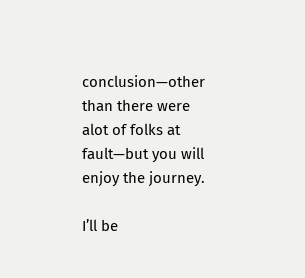conclusion—other than there were alot of folks at fault—but you will enjoy the journey.

I’ll be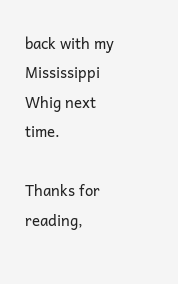back with my Mississippi Whig next time.

Thanks for reading,